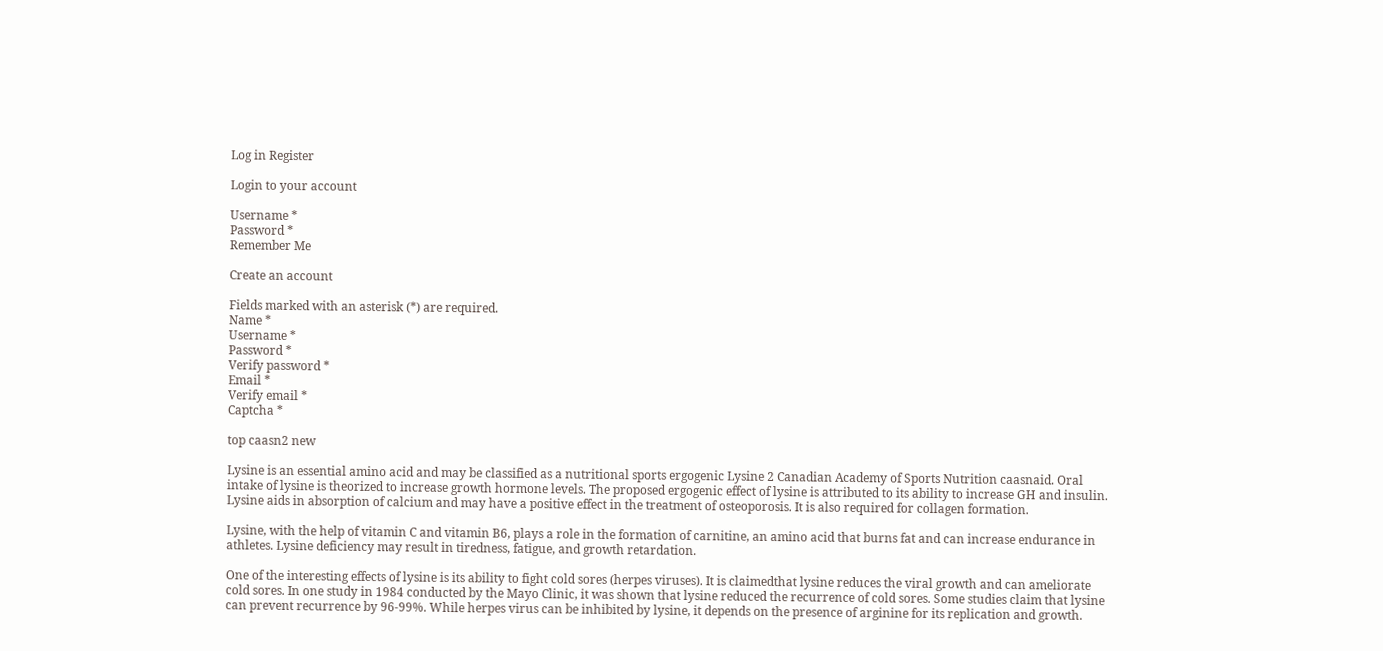Log in Register

Login to your account

Username *
Password *
Remember Me

Create an account

Fields marked with an asterisk (*) are required.
Name *
Username *
Password *
Verify password *
Email *
Verify email *
Captcha *

top caasn2 new

Lysine is an essential amino acid and may be classified as a nutritional sports ergogenic Lysine 2 Canadian Academy of Sports Nutrition caasnaid. Oral intake of lysine is theorized to increase growth hormone levels. The proposed ergogenic effect of lysine is attributed to its ability to increase GH and insulin. Lysine aids in absorption of calcium and may have a positive effect in the treatment of osteoporosis. It is also required for collagen formation.

Lysine, with the help of vitamin C and vitamin B6, plays a role in the formation of carnitine, an amino acid that burns fat and can increase endurance in athletes. Lysine deficiency may result in tiredness, fatigue, and growth retardation.

One of the interesting effects of lysine is its ability to fight cold sores (herpes viruses). It is claimedthat lysine reduces the viral growth and can ameliorate cold sores. In one study in 1984 conducted by the Mayo Clinic, it was shown that lysine reduced the recurrence of cold sores. Some studies claim that lysine can prevent recurrence by 96-99%. While herpes virus can be inhibited by lysine, it depends on the presence of arginine for its replication and growth.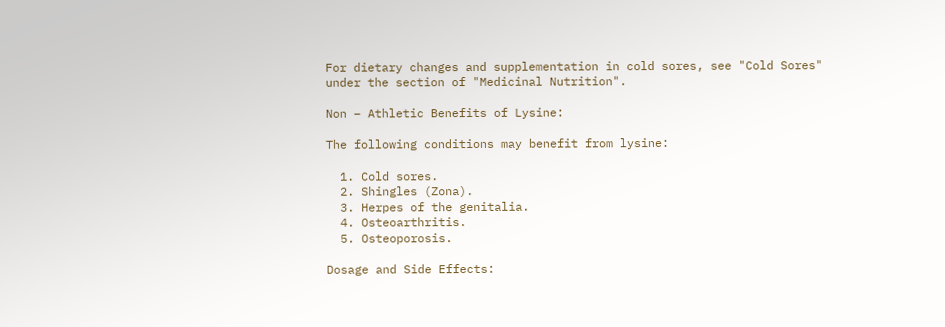For dietary changes and supplementation in cold sores, see "Cold Sores" under the section of "Medicinal Nutrition".

Non – Athletic Benefits of Lysine:

The following conditions may benefit from lysine:

  1. Cold sores.
  2. Shingles (Zona).
  3. Herpes of the genitalia.
  4. Osteoarthritis.
  5. Osteoporosis.

Dosage and Side Effects: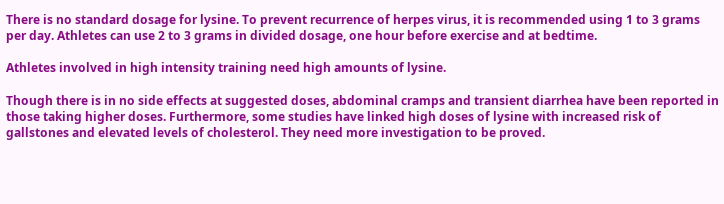There is no standard dosage for lysine. To prevent recurrence of herpes virus, it is recommended using 1 to 3 grams per day. Athletes can use 2 to 3 grams in divided dosage, one hour before exercise and at bedtime.

Athletes involved in high intensity training need high amounts of lysine.

Though there is in no side effects at suggested doses, abdominal cramps and transient diarrhea have been reported in those taking higher doses. Furthermore, some studies have linked high doses of lysine with increased risk of gallstones and elevated levels of cholesterol. They need more investigation to be proved.